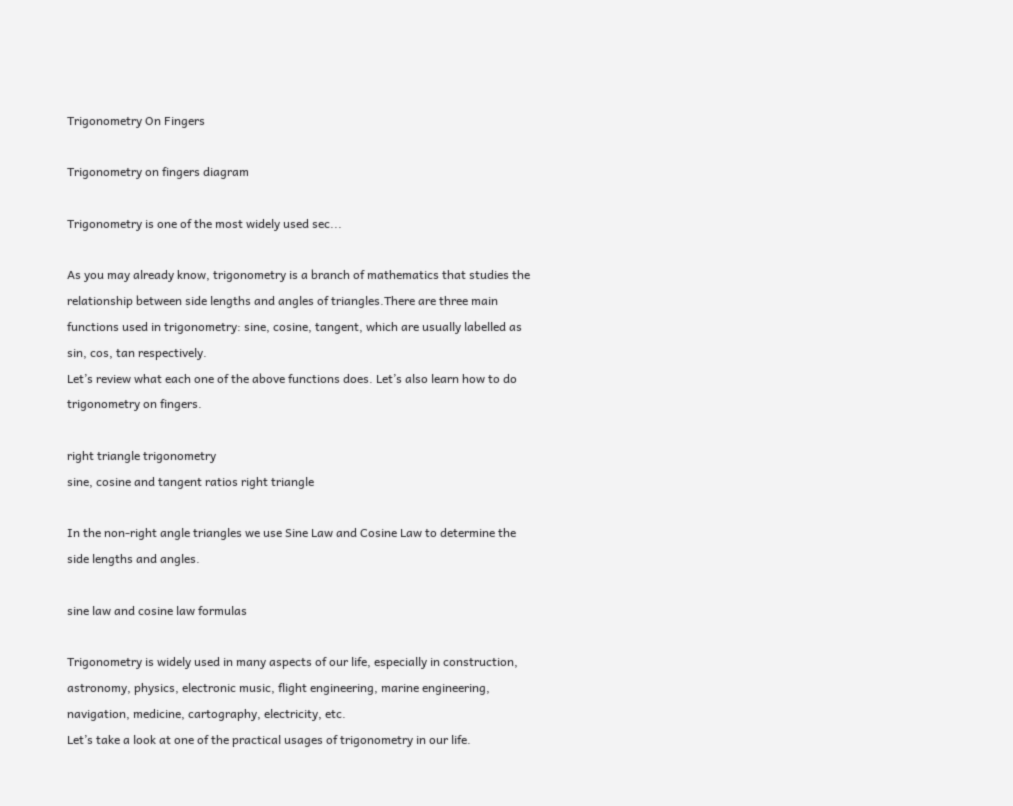Trigonometry On Fingers

Trigonometry on fingers diagram

Trigonometry is one of the most widely used sec...

As you may already know, trigonometry is a branch of mathematics that studies the relationship between side lengths and angles of triangles.There are three main functions used in trigonometry: sine, cosine, tangent, which are usually labelled as sin, cos, tan respectively.
Let’s review what each one of the above functions does. Let’s also learn how to do trigonometry on fingers.

right triangle trigonometry
sine, cosine and tangent ratios right triangle

In the non-right angle triangles we use Sine Law and Cosine Law to determine the side lengths and angles.

sine law and cosine law formulas

Trigonometry is widely used in many aspects of our life, especially in construction, astronomy, physics, electronic music, flight engineering, marine engineering, navigation, medicine, cartography, electricity, etc.
Let’s take a look at one of the practical usages of trigonometry in our life.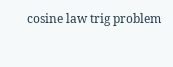cosine law trig problem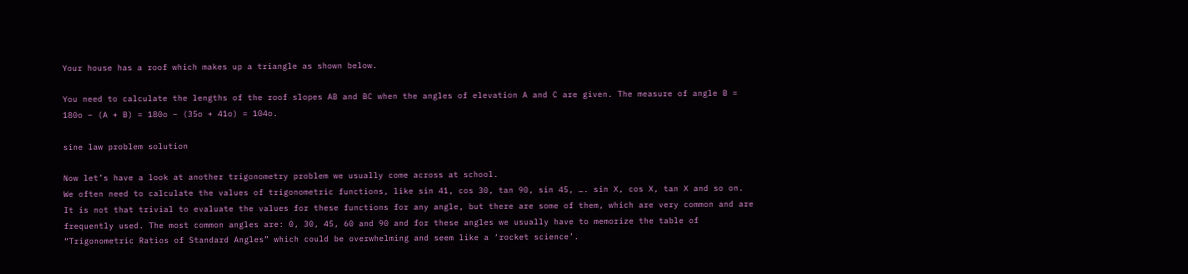Your house has a roof which makes up a triangle as shown below.

You need to calculate the lengths of the roof slopes AB and BC when the angles of elevation A and C are given. The measure of angle B = 180o – (A + B) = 180o – (35o + 41o) = 104o.

sine law problem solution

Now let’s have a look at another trigonometry problem we usually come across at school.
We often need to calculate the values of trigonometric functions, like sin 41, cos 30, tan 90, sin 45, …. sin X, cos X, tan X and so on.
It is not that trivial to evaluate the values for these functions for any angle, but there are some of them, which are very common and are frequently used. The most common angles are: 0, 30, 45, 60 and 90 and for these angles we usually have to memorize the table of “Trigonometric Ratios of Standard Angles” which could be overwhelming and seem like a ‘rocket science’.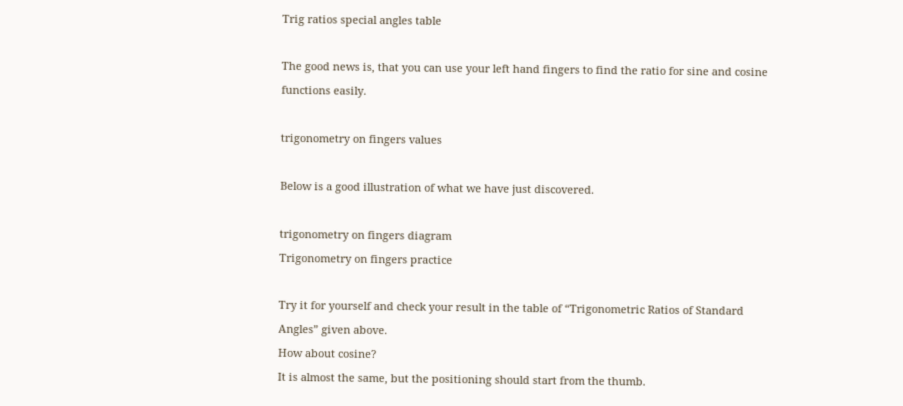Trig ratios special angles table

The good news is, that you can use your left hand fingers to find the ratio for sine and cosine functions easily.

trigonometry on fingers values

Below is a good illustration of what we have just discovered.

trigonometry on fingers diagram
Trigonometry on fingers practice

Try it for yourself and check your result in the table of “Trigonometric Ratios of Standard Angles” given above.
How about cosine?
It is almost the same, but the positioning should start from the thumb.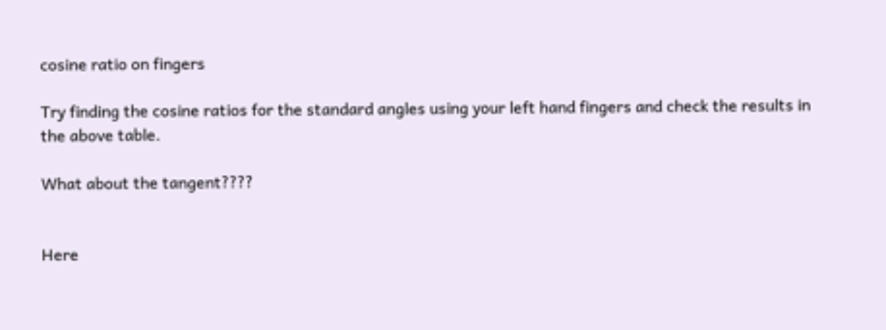cosine ratio on fingers

Try finding the cosine ratios for the standard angles using your left hand fingers and check the results in the above table.

What about the tangent????


Here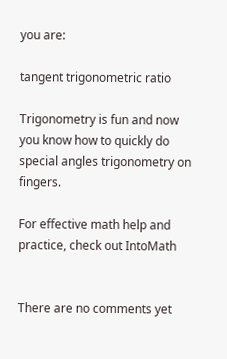you are:

tangent trigonometric ratio

Trigonometry is fun and now you know how to quickly do special angles trigonometry on fingers.

For effective math help and practice, check out IntoMath


There are no comments yet